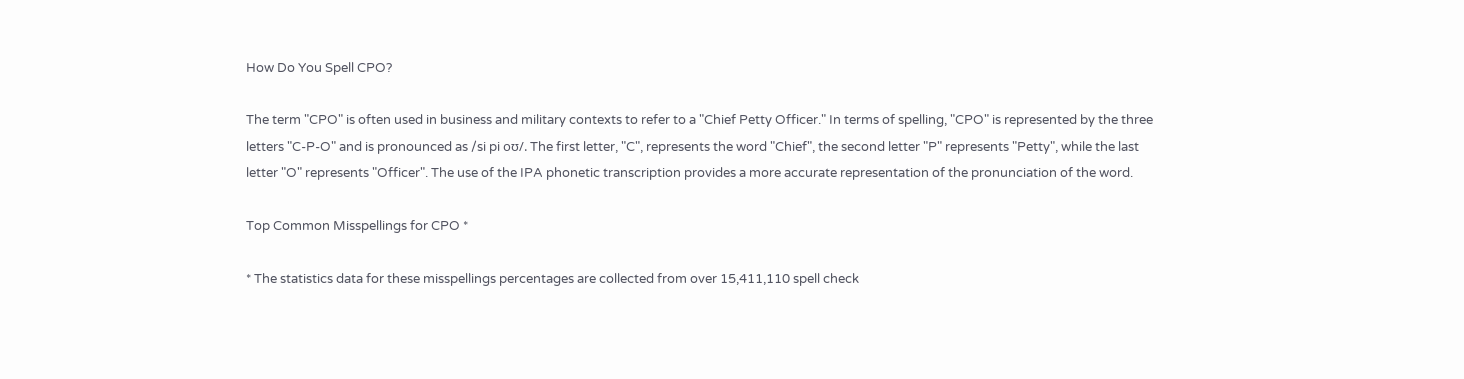How Do You Spell CPO?

The term "CPO" is often used in business and military contexts to refer to a "Chief Petty Officer." In terms of spelling, "CPO" is represented by the three letters "C-P-O" and is pronounced as /si pi oʊ/. The first letter, "C", represents the word "Chief", the second letter "P" represents "Petty", while the last letter "O" represents "Officer". The use of the IPA phonetic transcription provides a more accurate representation of the pronunciation of the word.

Top Common Misspellings for CPO *

* The statistics data for these misspellings percentages are collected from over 15,411,110 spell check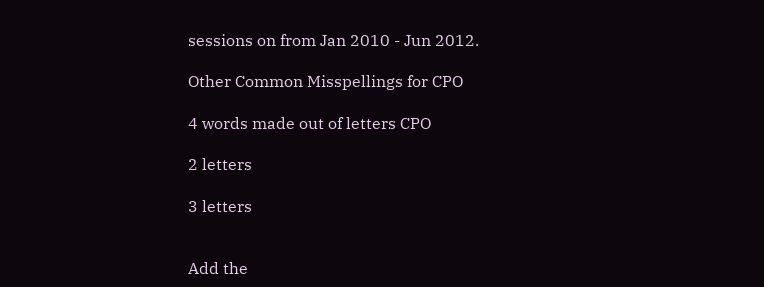sessions on from Jan 2010 - Jun 2012.

Other Common Misspellings for CPO

4 words made out of letters CPO

2 letters

3 letters


Add the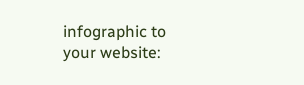infographic to your website: